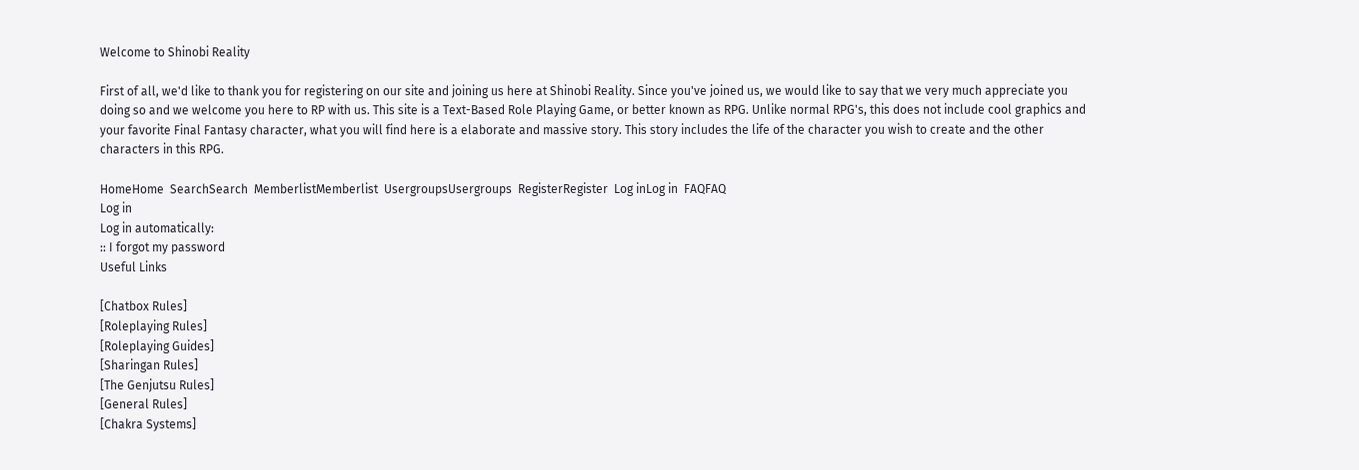Welcome to Shinobi Reality

First of all, we'd like to thank you for registering on our site and joining us here at Shinobi Reality. Since you've joined us, we would like to say that we very much appreciate you doing so and we welcome you here to RP with us. This site is a Text-Based Role Playing Game, or better known as RPG. Unlike normal RPG's, this does not include cool graphics and your favorite Final Fantasy character, what you will find here is a elaborate and massive story. This story includes the life of the character you wish to create and the other characters in this RPG.

HomeHome  SearchSearch  MemberlistMemberlist  UsergroupsUsergroups  RegisterRegister  Log inLog in  FAQFAQ
Log in
Log in automatically:
:: I forgot my password
Useful Links

[Chatbox Rules]
[Roleplaying Rules]
[Roleplaying Guides]
[Sharingan Rules]
[The Genjutsu Rules]
[General Rules]
[Chakra Systems]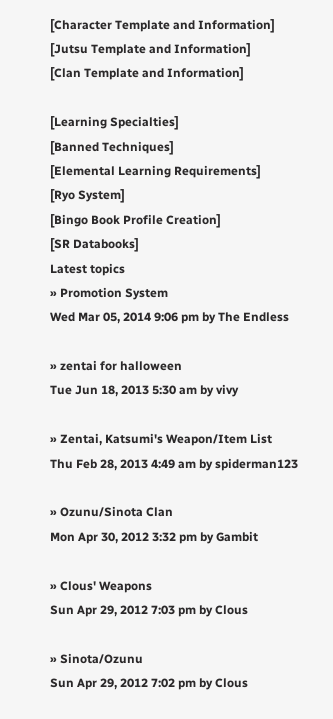[Character Template and Information]
[Jutsu Template and Information]
[Clan Template and Information]

[Learning Specialties]
[Banned Techniques]
[Elemental Learning Requirements]
[Ryo System]
[Bingo Book Profile Creation]
[SR Databooks]
Latest topics
» Promotion System
Wed Mar 05, 2014 9:06 pm by The Endless

» zentai for halloween
Tue Jun 18, 2013 5:30 am by vivy

» Zentai, Katsumi's Weapon/Item List
Thu Feb 28, 2013 4:49 am by spiderman123

» Ozunu/Sinota Clan
Mon Apr 30, 2012 3:32 pm by Gambit

» Clous' Weapons
Sun Apr 29, 2012 7:03 pm by Clous

» Sinota/Ozunu
Sun Apr 29, 2012 7:02 pm by Clous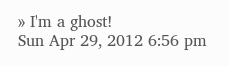» I'm a ghost!
Sun Apr 29, 2012 6:56 pm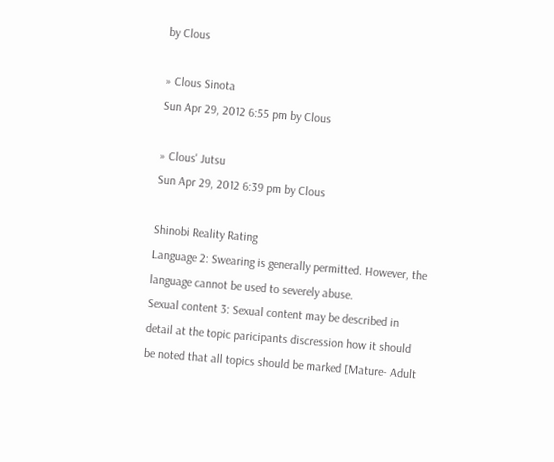by Clous

» Clous Sinota
Sun Apr 29, 2012 6:55 pm by Clous

» Clous' Jutsu
Sun Apr 29, 2012 6:39 pm by Clous

Shinobi Reality Rating
Language 2: Swearing is generally permitted. However, the language cannot be used to severely abuse.
Sexual content 3: Sexual content may be described in detail at the topic paricipants discression how it should be noted that all topics should be marked [Mature- Adult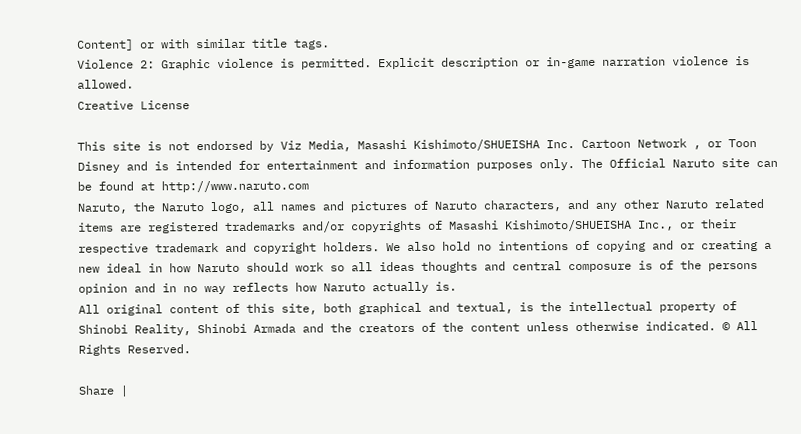Content] or with similar title tags.
Violence 2: Graphic violence is permitted. Explicit description or in-game narration violence is allowed.
Creative License

This site is not endorsed by Viz Media, Masashi Kishimoto/SHUEISHA Inc. Cartoon Network , or Toon Disney and is intended for entertainment and information purposes only. The Official Naruto site can be found at http://www.naruto.com
Naruto, the Naruto logo, all names and pictures of Naruto characters, and any other Naruto related items are registered trademarks and/or copyrights of Masashi Kishimoto/SHUEISHA Inc., or their respective trademark and copyright holders. We also hold no intentions of copying and or creating a new ideal in how Naruto should work so all ideas thoughts and central composure is of the persons opinion and in no way reflects how Naruto actually is.
All original content of this site, both graphical and textual, is the intellectual property of Shinobi Reality, Shinobi Armada and the creators of the content unless otherwise indicated. © All Rights Reserved.

Share |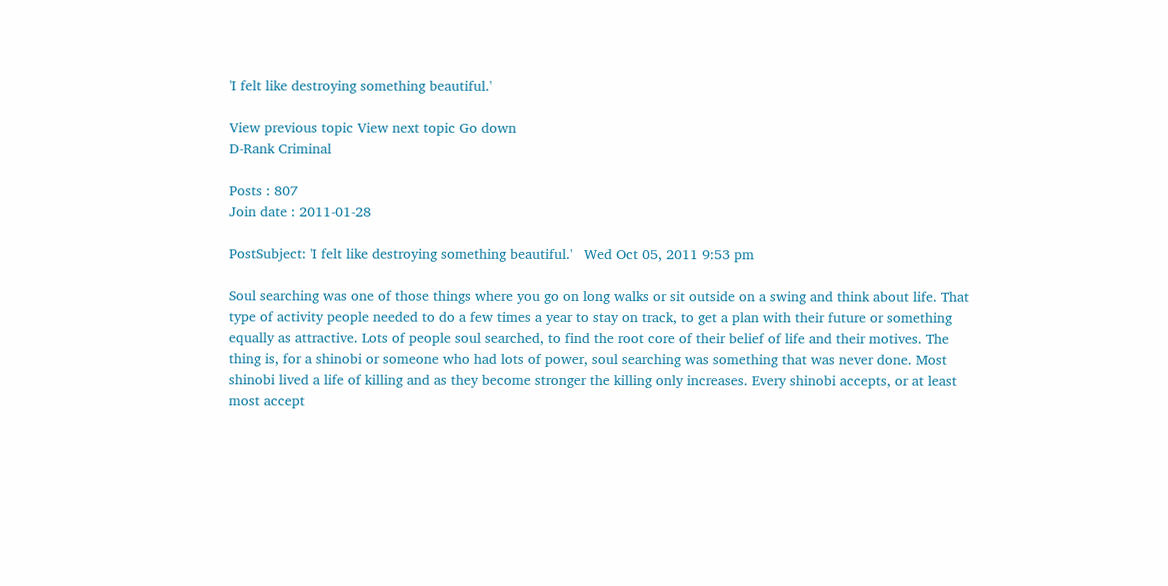'I felt like destroying something beautiful.'

View previous topic View next topic Go down
D-Rank Criminal

Posts : 807
Join date : 2011-01-28

PostSubject: 'I felt like destroying something beautiful.'   Wed Oct 05, 2011 9:53 pm

Soul searching was one of those things where you go on long walks or sit outside on a swing and think about life. That type of activity people needed to do a few times a year to stay on track, to get a plan with their future or something equally as attractive. Lots of people soul searched, to find the root core of their belief of life and their motives. The thing is, for a shinobi or someone who had lots of power, soul searching was something that was never done. Most shinobi lived a life of killing and as they become stronger the killing only increases. Every shinobi accepts, or at least most accept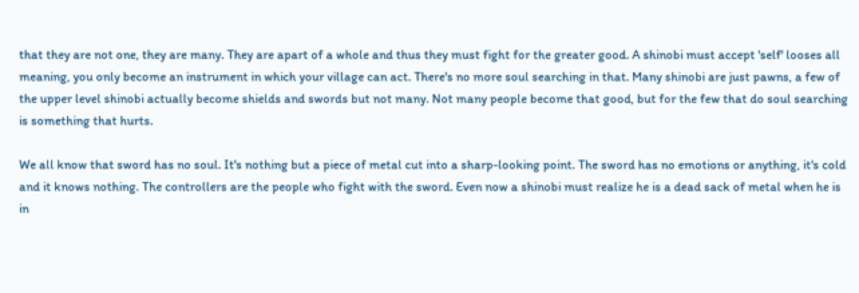that they are not one, they are many. They are apart of a whole and thus they must fight for the greater good. A shinobi must accept 'self' looses all meaning, you only become an instrument in which your village can act. There's no more soul searching in that. Many shinobi are just pawns, a few of the upper level shinobi actually become shields and swords but not many. Not many people become that good, but for the few that do soul searching is something that hurts.

We all know that sword has no soul. It's nothing but a piece of metal cut into a sharp-looking point. The sword has no emotions or anything, it's cold and it knows nothing. The controllers are the people who fight with the sword. Even now a shinobi must realize he is a dead sack of metal when he is in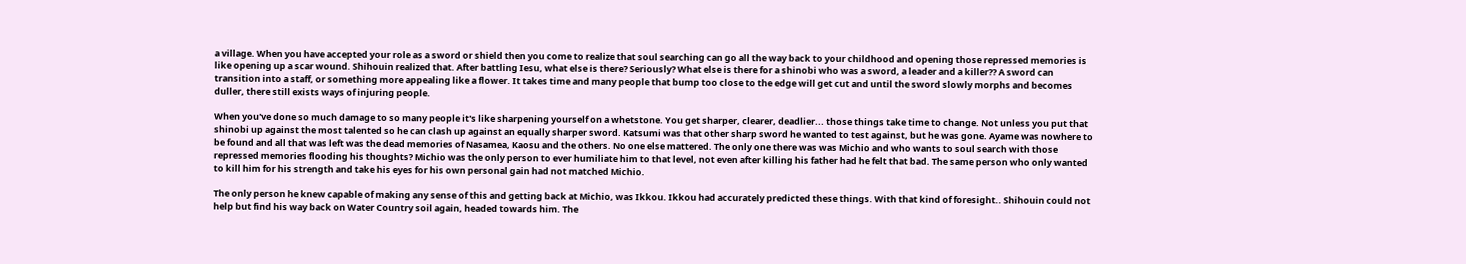a village. When you have accepted your role as a sword or shield then you come to realize that soul searching can go all the way back to your childhood and opening those repressed memories is like opening up a scar wound. Shihouin realized that. After battling Iesu, what else is there? Seriously? What else is there for a shinobi who was a sword, a leader and a killer?? A sword can transition into a staff, or something more appealing like a flower. It takes time and many people that bump too close to the edge will get cut and until the sword slowly morphs and becomes duller, there still exists ways of injuring people.

When you've done so much damage to so many people it's like sharpening yourself on a whetstone. You get sharper, clearer, deadlier... those things take time to change. Not unless you put that shinobi up against the most talented so he can clash up against an equally sharper sword. Katsumi was that other sharp sword he wanted to test against, but he was gone. Ayame was nowhere to be found and all that was left was the dead memories of Nasamea, Kaosu and the others. No one else mattered. The only one there was was Michio and who wants to soul search with those repressed memories flooding his thoughts? Michio was the only person to ever humiliate him to that level, not even after killing his father had he felt that bad. The same person who only wanted to kill him for his strength and take his eyes for his own personal gain had not matched Michio.

The only person he knew capable of making any sense of this and getting back at Michio, was Ikkou. Ikkou had accurately predicted these things. With that kind of foresight.. Shihouin could not help but find his way back on Water Country soil again, headed towards him. The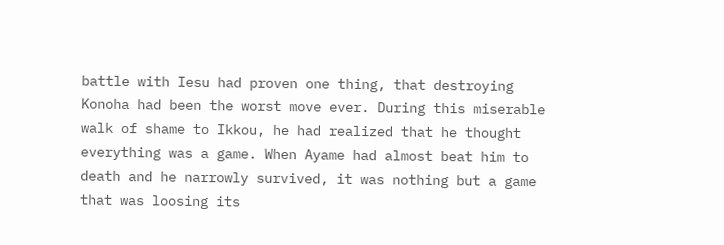battle with Iesu had proven one thing, that destroying Konoha had been the worst move ever. During this miserable walk of shame to Ikkou, he had realized that he thought everything was a game. When Ayame had almost beat him to death and he narrowly survived, it was nothing but a game that was loosing its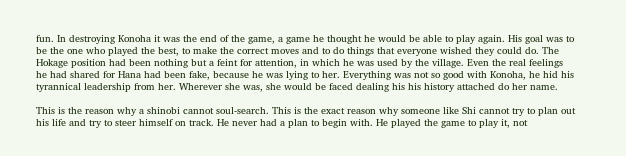fun. In destroying Konoha it was the end of the game, a game he thought he would be able to play again. His goal was to be the one who played the best, to make the correct moves and to do things that everyone wished they could do. The Hokage position had been nothing but a feint for attention, in which he was used by the village. Even the real feelings he had shared for Hana had been fake, because he was lying to her. Everything was not so good with Konoha, he hid his tyrannical leadership from her. Wherever she was, she would be faced dealing his his history attached do her name.

This is the reason why a shinobi cannot soul-search. This is the exact reason why someone like Shi cannot try to plan out his life and try to steer himself on track. He never had a plan to begin with. He played the game to play it, not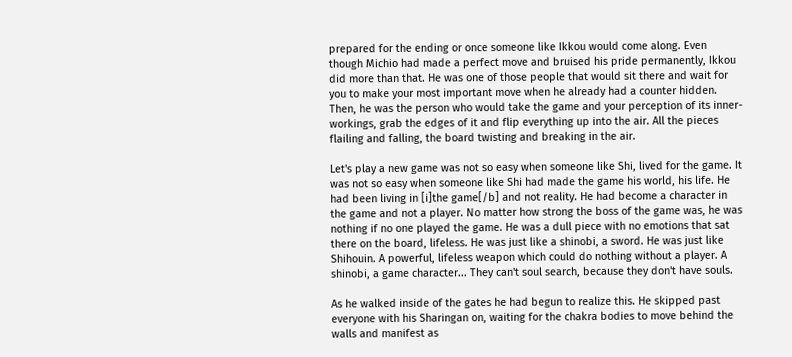prepared for the ending or once someone like Ikkou would come along. Even though Michio had made a perfect move and bruised his pride permanently, Ikkou did more than that. He was one of those people that would sit there and wait for you to make your most important move when he already had a counter hidden. Then, he was the person who would take the game and your perception of its inner-workings, grab the edges of it and flip everything up into the air. All the pieces flailing and falling, the board twisting and breaking in the air.

Let's play a new game was not so easy when someone like Shi, lived for the game. It was not so easy when someone like Shi had made the game his world, his life. He had been living in [i]the game[/b] and not reality. He had become a character in the game and not a player. No matter how strong the boss of the game was, he was nothing if no one played the game. He was a dull piece with no emotions that sat there on the board, lifeless. He was just like a shinobi, a sword. He was just like Shihouin. A powerful, lifeless weapon which could do nothing without a player. A shinobi, a game character... They can't soul search, because they don't have souls.

As he walked inside of the gates he had begun to realize this. He skipped past everyone with his Sharingan on, waiting for the chakra bodies to move behind the walls and manifest as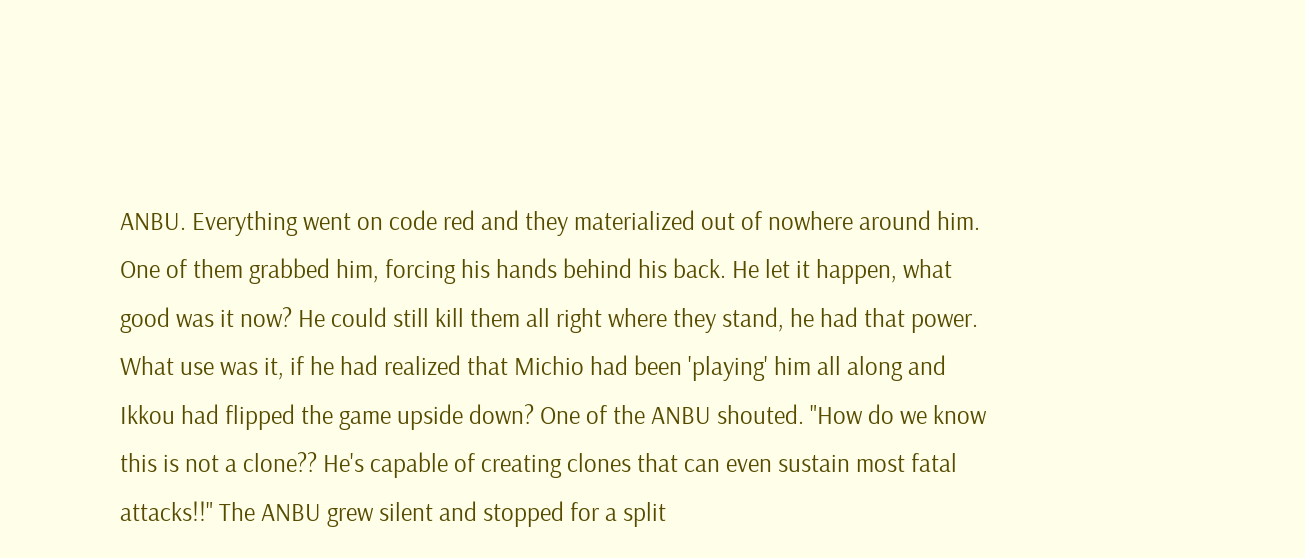ANBU. Everything went on code red and they materialized out of nowhere around him. One of them grabbed him, forcing his hands behind his back. He let it happen, what good was it now? He could still kill them all right where they stand, he had that power. What use was it, if he had realized that Michio had been 'playing' him all along and Ikkou had flipped the game upside down? One of the ANBU shouted. "How do we know this is not a clone?? He's capable of creating clones that can even sustain most fatal attacks!!" The ANBU grew silent and stopped for a split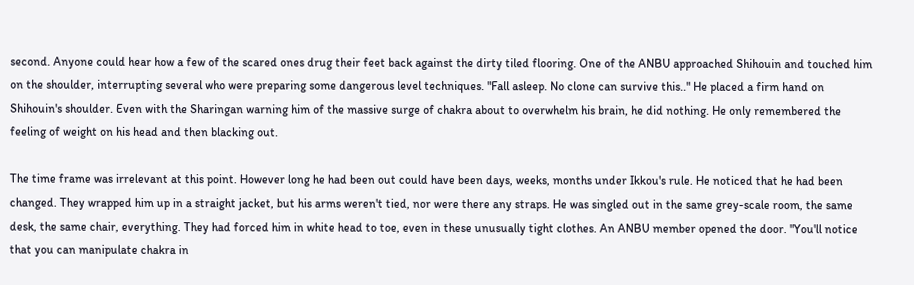second. Anyone could hear how a few of the scared ones drug their feet back against the dirty tiled flooring. One of the ANBU approached Shihouin and touched him on the shoulder, interrupting several who were preparing some dangerous level techniques. "Fall asleep. No clone can survive this.." He placed a firm hand on Shihouin's shoulder. Even with the Sharingan warning him of the massive surge of chakra about to overwhelm his brain, he did nothing. He only remembered the feeling of weight on his head and then blacking out.

The time frame was irrelevant at this point. However long he had been out could have been days, weeks, months under Ikkou's rule. He noticed that he had been changed. They wrapped him up in a straight jacket, but his arms weren't tied, nor were there any straps. He was singled out in the same grey-scale room, the same desk, the same chair, everything. They had forced him in white head to toe, even in these unusually tight clothes. An ANBU member opened the door. "You'll notice that you can manipulate chakra in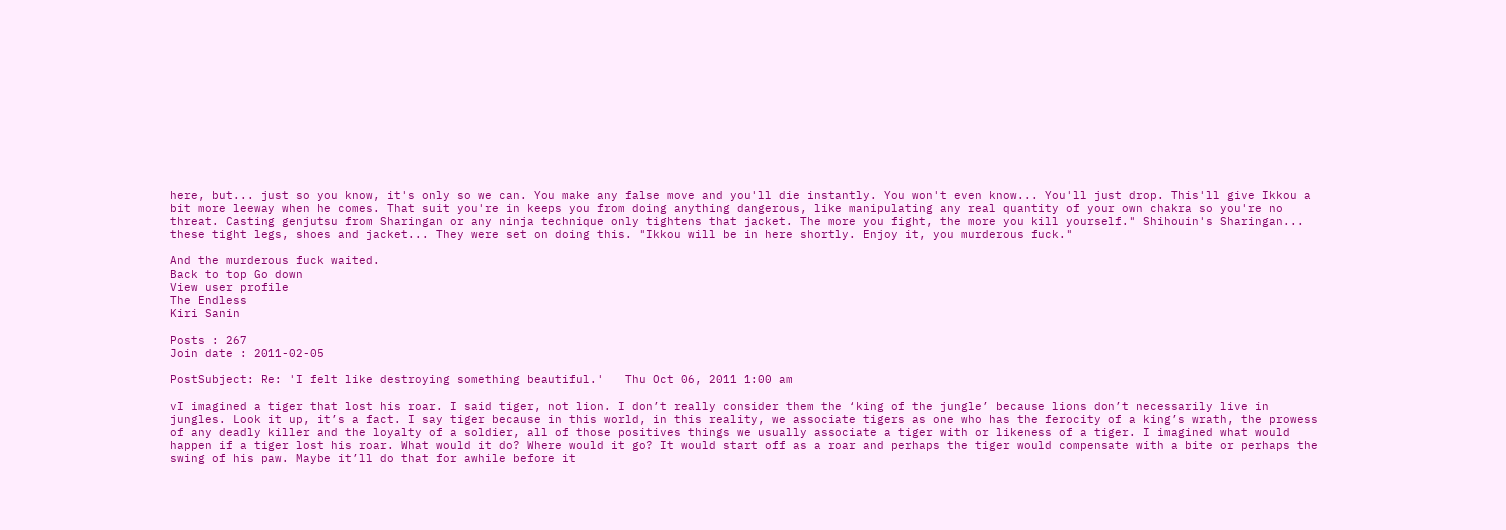here, but... just so you know, it's only so we can. You make any false move and you'll die instantly. You won't even know... You'll just drop. This'll give Ikkou a bit more leeway when he comes. That suit you're in keeps you from doing anything dangerous, like manipulating any real quantity of your own chakra so you're no threat. Casting genjutsu from Sharingan or any ninja technique only tightens that jacket. The more you fight, the more you kill yourself." Shihouin's Sharingan... these tight legs, shoes and jacket... They were set on doing this. "Ikkou will be in here shortly. Enjoy it, you murderous fuck."

And the murderous fuck waited.
Back to top Go down
View user profile
The Endless
Kiri Sanin

Posts : 267
Join date : 2011-02-05

PostSubject: Re: 'I felt like destroying something beautiful.'   Thu Oct 06, 2011 1:00 am

vI imagined a tiger that lost his roar. I said tiger, not lion. I don’t really consider them the ‘king of the jungle’ because lions don’t necessarily live in jungles. Look it up, it’s a fact. I say tiger because in this world, in this reality, we associate tigers as one who has the ferocity of a king’s wrath, the prowess of any deadly killer and the loyalty of a soldier, all of those positives things we usually associate a tiger with or likeness of a tiger. I imagined what would happen if a tiger lost his roar. What would it do? Where would it go? It would start off as a roar and perhaps the tiger would compensate with a bite or perhaps the swing of his paw. Maybe it’ll do that for awhile before it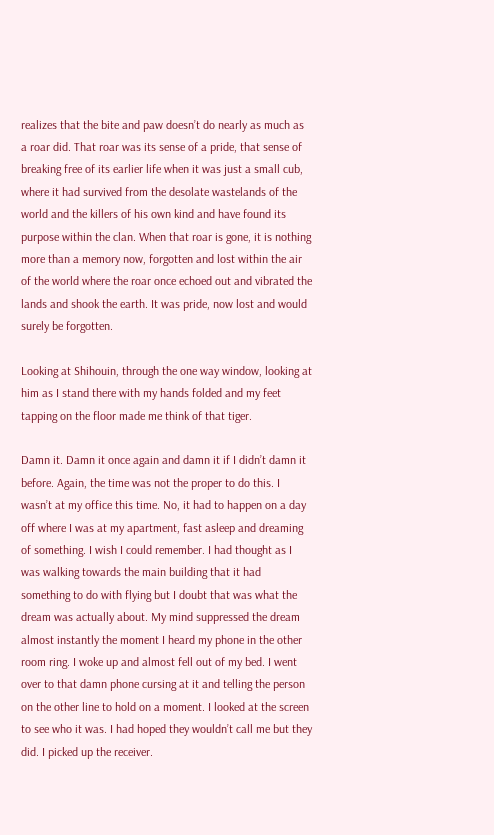realizes that the bite and paw doesn’t do nearly as much as a roar did. That roar was its sense of a pride, that sense of breaking free of its earlier life when it was just a small cub, where it had survived from the desolate wastelands of the world and the killers of his own kind and have found its purpose within the clan. When that roar is gone, it is nothing more than a memory now, forgotten and lost within the air of the world where the roar once echoed out and vibrated the lands and shook the earth. It was pride, now lost and would surely be forgotten.

Looking at Shihouin, through the one way window, looking at him as I stand there with my hands folded and my feet tapping on the floor made me think of that tiger.

Damn it. Damn it once again and damn it if I didn’t damn it before. Again, the time was not the proper to do this. I wasn’t at my office this time. No, it had to happen on a day off where I was at my apartment, fast asleep and dreaming of something. I wish I could remember. I had thought as I was walking towards the main building that it had something to do with flying but I doubt that was what the dream was actually about. My mind suppressed the dream almost instantly the moment I heard my phone in the other room ring. I woke up and almost fell out of my bed. I went over to that damn phone cursing at it and telling the person on the other line to hold on a moment. I looked at the screen to see who it was. I had hoped they wouldn’t call me but they did. I picked up the receiver.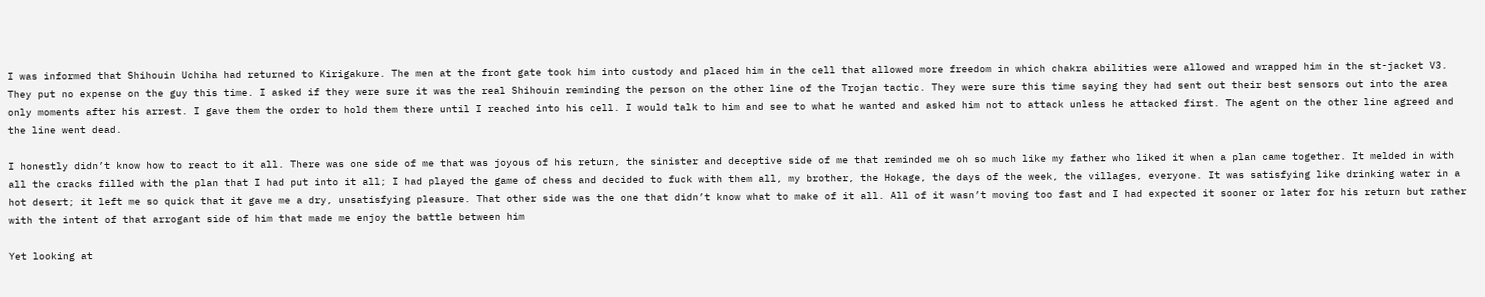I was informed that Shihouin Uchiha had returned to Kirigakure. The men at the front gate took him into custody and placed him in the cell that allowed more freedom in which chakra abilities were allowed and wrapped him in the st-jacket V3. They put no expense on the guy this time. I asked if they were sure it was the real Shihouin reminding the person on the other line of the Trojan tactic. They were sure this time saying they had sent out their best sensors out into the area only moments after his arrest. I gave them the order to hold them there until I reached into his cell. I would talk to him and see to what he wanted and asked him not to attack unless he attacked first. The agent on the other line agreed and the line went dead.

I honestly didn’t know how to react to it all. There was one side of me that was joyous of his return, the sinister and deceptive side of me that reminded me oh so much like my father who liked it when a plan came together. It melded in with all the cracks filled with the plan that I had put into it all; I had played the game of chess and decided to fuck with them all, my brother, the Hokage, the days of the week, the villages, everyone. It was satisfying like drinking water in a hot desert; it left me so quick that it gave me a dry, unsatisfying pleasure. That other side was the one that didn’t know what to make of it all. All of it wasn’t moving too fast and I had expected it sooner or later for his return but rather with the intent of that arrogant side of him that made me enjoy the battle between him

Yet looking at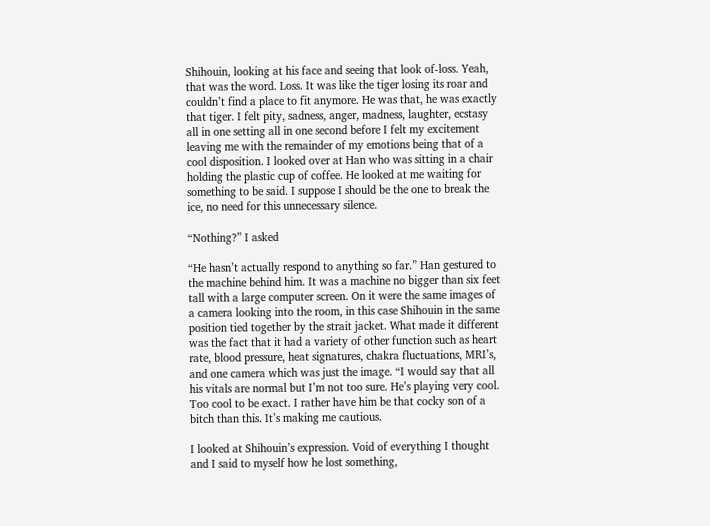Shihouin, looking at his face and seeing that look of-loss. Yeah, that was the word. Loss. It was like the tiger losing its roar and couldn’t find a place to fit anymore. He was that, he was exactly that tiger. I felt pity, sadness, anger, madness, laughter, ecstasy all in one setting all in one second before I felt my excitement leaving me with the remainder of my emotions being that of a cool disposition. I looked over at Han who was sitting in a chair holding the plastic cup of coffee. He looked at me waiting for something to be said. I suppose I should be the one to break the ice, no need for this unnecessary silence.

“Nothing?” I asked

“He hasn’t actually respond to anything so far.” Han gestured to the machine behind him. It was a machine no bigger than six feet tall with a large computer screen. On it were the same images of a camera looking into the room, in this case Shihouin in the same position tied together by the strait jacket. What made it different was the fact that it had a variety of other function such as heart rate, blood pressure, heat signatures, chakra fluctuations, MRI’s, and one camera which was just the image. “I would say that all his vitals are normal but I’m not too sure. He’s playing very cool. Too cool to be exact. I rather have him be that cocky son of a bitch than this. It’s making me cautious.

I looked at Shihouin’s expression. Void of everything I thought and I said to myself how he lost something,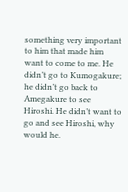something very important to him that made him want to come to me. He didn’t go to Kumogakure; he didn’t go back to Amegakure to see Hiroshi. He didn’t want to go and see Hiroshi, why would he.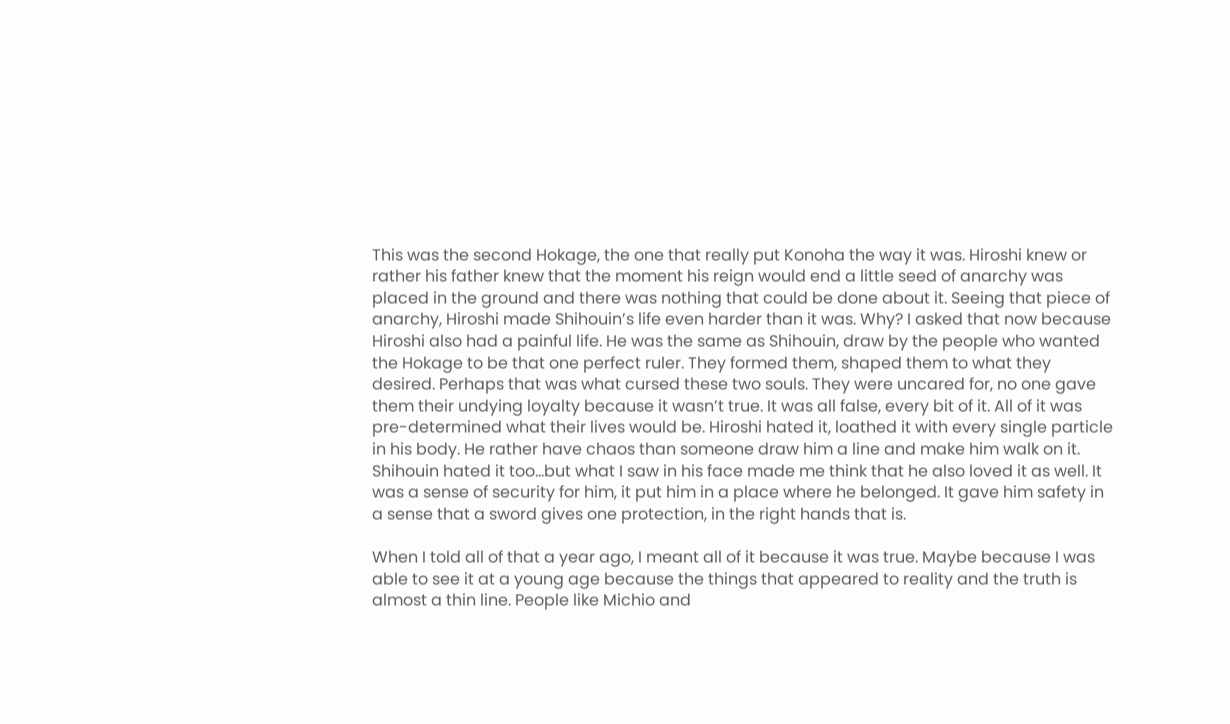This was the second Hokage, the one that really put Konoha the way it was. Hiroshi knew or rather his father knew that the moment his reign would end a little seed of anarchy was placed in the ground and there was nothing that could be done about it. Seeing that piece of anarchy, Hiroshi made Shihouin’s life even harder than it was. Why? I asked that now because Hiroshi also had a painful life. He was the same as Shihouin, draw by the people who wanted the Hokage to be that one perfect ruler. They formed them, shaped them to what they desired. Perhaps that was what cursed these two souls. They were uncared for, no one gave them their undying loyalty because it wasn’t true. It was all false, every bit of it. All of it was pre-determined what their lives would be. Hiroshi hated it, loathed it with every single particle in his body. He rather have chaos than someone draw him a line and make him walk on it. Shihouin hated it too…but what I saw in his face made me think that he also loved it as well. It was a sense of security for him, it put him in a place where he belonged. It gave him safety in a sense that a sword gives one protection, in the right hands that is.

When I told all of that a year ago, I meant all of it because it was true. Maybe because I was able to see it at a young age because the things that appeared to reality and the truth is almost a thin line. People like Michio and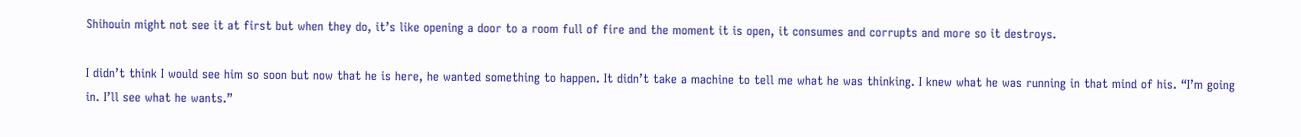Shihouin might not see it at first but when they do, it’s like opening a door to a room full of fire and the moment it is open, it consumes and corrupts and more so it destroys.

I didn’t think I would see him so soon but now that he is here, he wanted something to happen. It didn’t take a machine to tell me what he was thinking. I knew what he was running in that mind of his. “I’m going in. I’ll see what he wants.”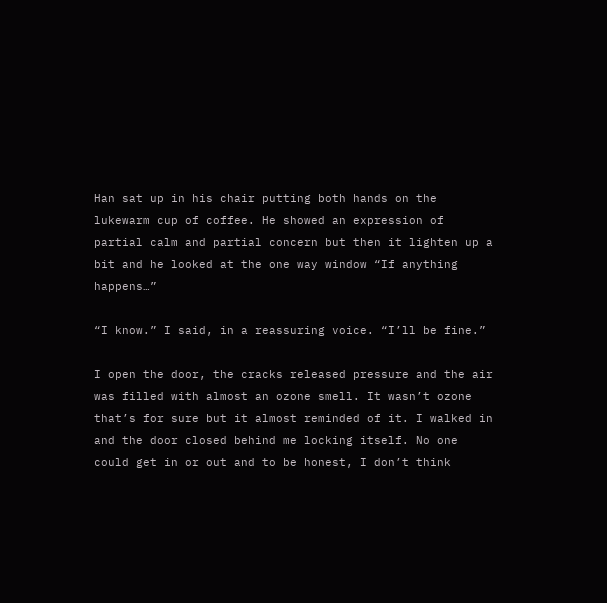Han sat up in his chair putting both hands on the lukewarm cup of coffee. He showed an expression of partial calm and partial concern but then it lighten up a bit and he looked at the one way window “If anything happens…”

“I know.” I said, in a reassuring voice. “I’ll be fine.”

I open the door, the cracks released pressure and the air was filled with almost an ozone smell. It wasn’t ozone that’s for sure but it almost reminded of it. I walked in and the door closed behind me locking itself. No one could get in or out and to be honest, I don’t think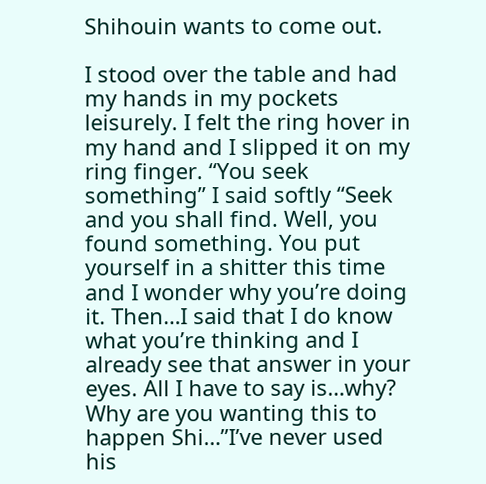Shihouin wants to come out.

I stood over the table and had my hands in my pockets leisurely. I felt the ring hover in my hand and I slipped it on my ring finger. “You seek something” I said softly “Seek and you shall find. Well, you found something. You put yourself in a shitter this time and I wonder why you’re doing it. Then…I said that I do know what you’re thinking and I already see that answer in your eyes. All I have to say is…why? Why are you wanting this to happen Shi…”I’ve never used his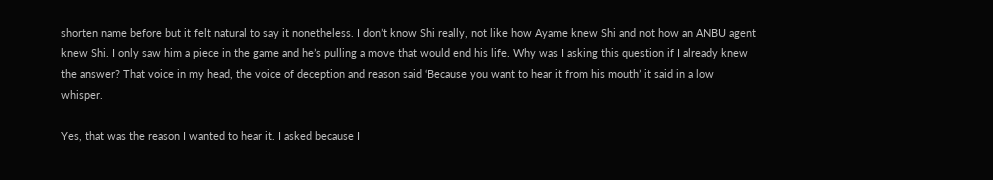shorten name before but it felt natural to say it nonetheless. I don’t know Shi really, not like how Ayame knew Shi and not how an ANBU agent knew Shi. I only saw him a piece in the game and he’s pulling a move that would end his life. Why was I asking this question if I already knew the answer? That voice in my head, the voice of deception and reason said ‘Because you want to hear it from his mouth’ it said in a low whisper.

Yes, that was the reason I wanted to hear it. I asked because I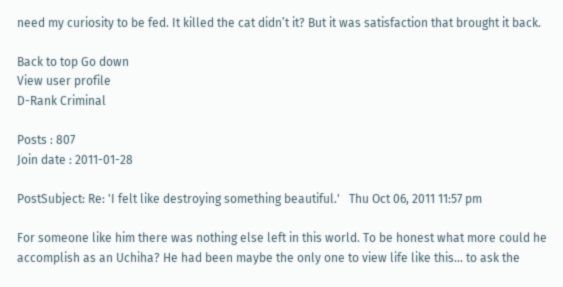need my curiosity to be fed. It killed the cat didn’t it? But it was satisfaction that brought it back.

Back to top Go down
View user profile
D-Rank Criminal

Posts : 807
Join date : 2011-01-28

PostSubject: Re: 'I felt like destroying something beautiful.'   Thu Oct 06, 2011 11:57 pm

For someone like him there was nothing else left in this world. To be honest what more could he accomplish as an Uchiha? He had been maybe the only one to view life like this... to ask the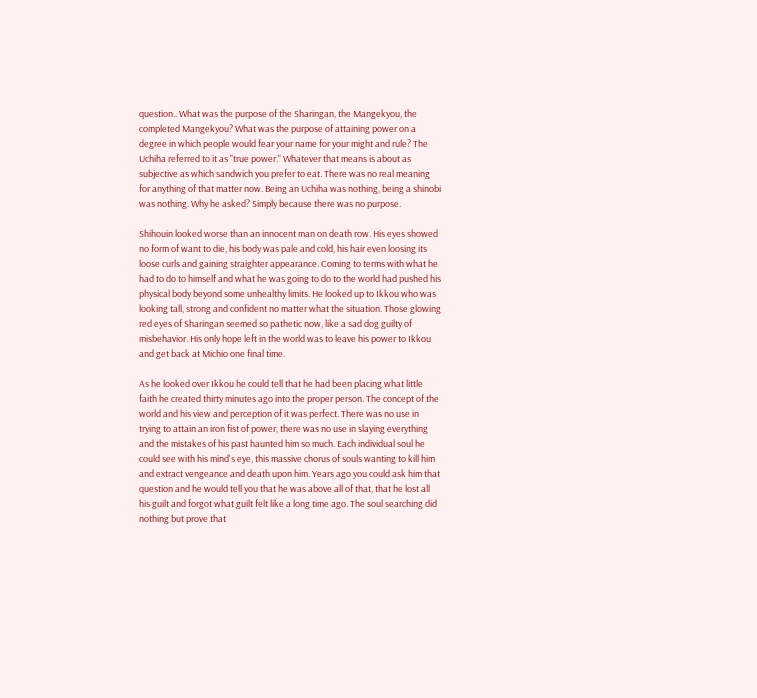question.. What was the purpose of the Sharingan, the Mangekyou, the completed Mangekyou? What was the purpose of attaining power on a degree in which people would fear your name for your might and rule? The Uchiha referred to it as "true power." Whatever that means is about as subjective as which sandwich you prefer to eat. There was no real meaning for anything of that matter now. Being an Uchiha was nothing, being a shinobi was nothing. Why he asked? Simply because there was no purpose.

Shihouin looked worse than an innocent man on death row. His eyes showed no form of want to die, his body was pale and cold, his hair even loosing its loose curls and gaining straighter appearance. Coming to terms with what he had to do to himself and what he was going to do to the world had pushed his physical body beyond some unhealthy limits. He looked up to Ikkou who was looking tall, strong and confident no matter what the situation. Those glowing red eyes of Sharingan seemed so pathetic now, like a sad dog guilty of misbehavior. His only hope left in the world was to leave his power to Ikkou and get back at Michio one final time.

As he looked over Ikkou he could tell that he had been placing what little faith he created thirty minutes ago into the proper person. The concept of the world and his view and perception of it was perfect. There was no use in trying to attain an iron fist of power, there was no use in slaying everything and the mistakes of his past haunted him so much. Each individual soul he could see with his mind's eye, this massive chorus of souls wanting to kill him and extract vengeance and death upon him. Years ago you could ask him that question and he would tell you that he was above all of that, that he lost all his guilt and forgot what guilt felt like a long time ago. The soul searching did nothing but prove that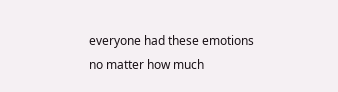everyone had these emotions no matter how much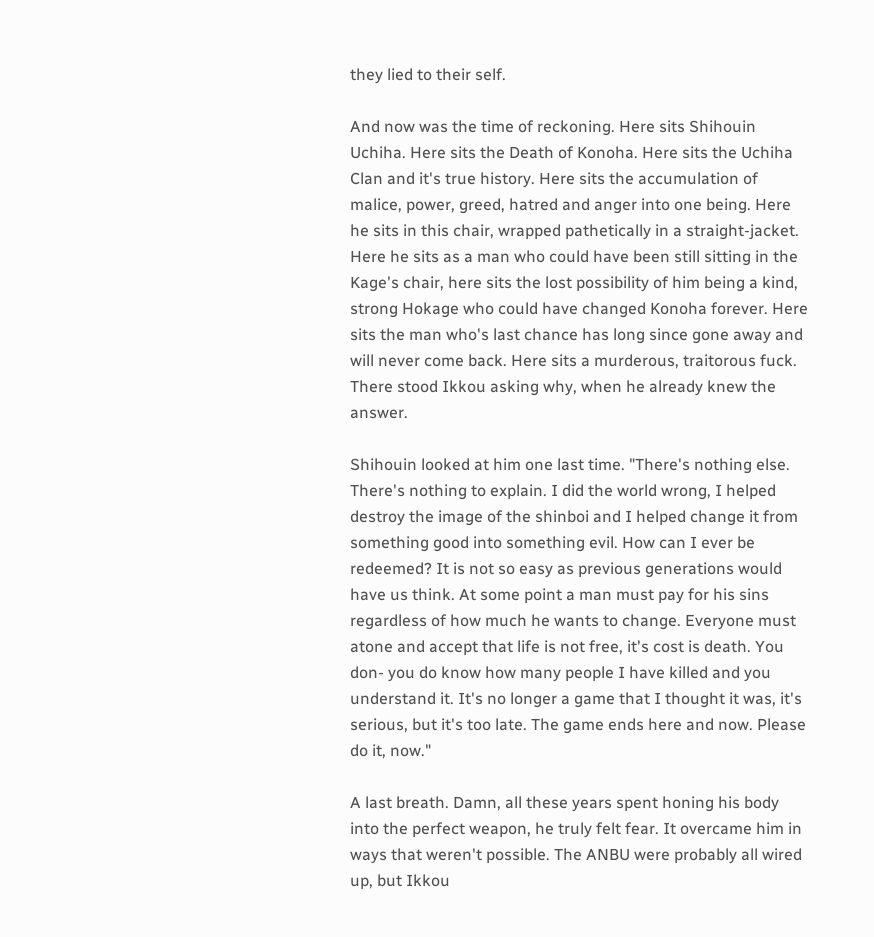they lied to their self.

And now was the time of reckoning. Here sits Shihouin Uchiha. Here sits the Death of Konoha. Here sits the Uchiha Clan and it's true history. Here sits the accumulation of malice, power, greed, hatred and anger into one being. Here he sits in this chair, wrapped pathetically in a straight-jacket. Here he sits as a man who could have been still sitting in the Kage's chair, here sits the lost possibility of him being a kind, strong Hokage who could have changed Konoha forever. Here sits the man who's last chance has long since gone away and will never come back. Here sits a murderous, traitorous fuck. There stood Ikkou asking why, when he already knew the answer.

Shihouin looked at him one last time. "There's nothing else. There's nothing to explain. I did the world wrong, I helped destroy the image of the shinboi and I helped change it from something good into something evil. How can I ever be redeemed? It is not so easy as previous generations would have us think. At some point a man must pay for his sins regardless of how much he wants to change. Everyone must atone and accept that life is not free, it's cost is death. You don- you do know how many people I have killed and you understand it. It's no longer a game that I thought it was, it's serious, but it's too late. The game ends here and now. Please do it, now."

A last breath. Damn, all these years spent honing his body into the perfect weapon, he truly felt fear. It overcame him in ways that weren't possible. The ANBU were probably all wired up, but Ikkou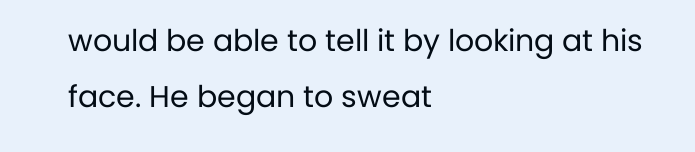would be able to tell it by looking at his face. He began to sweat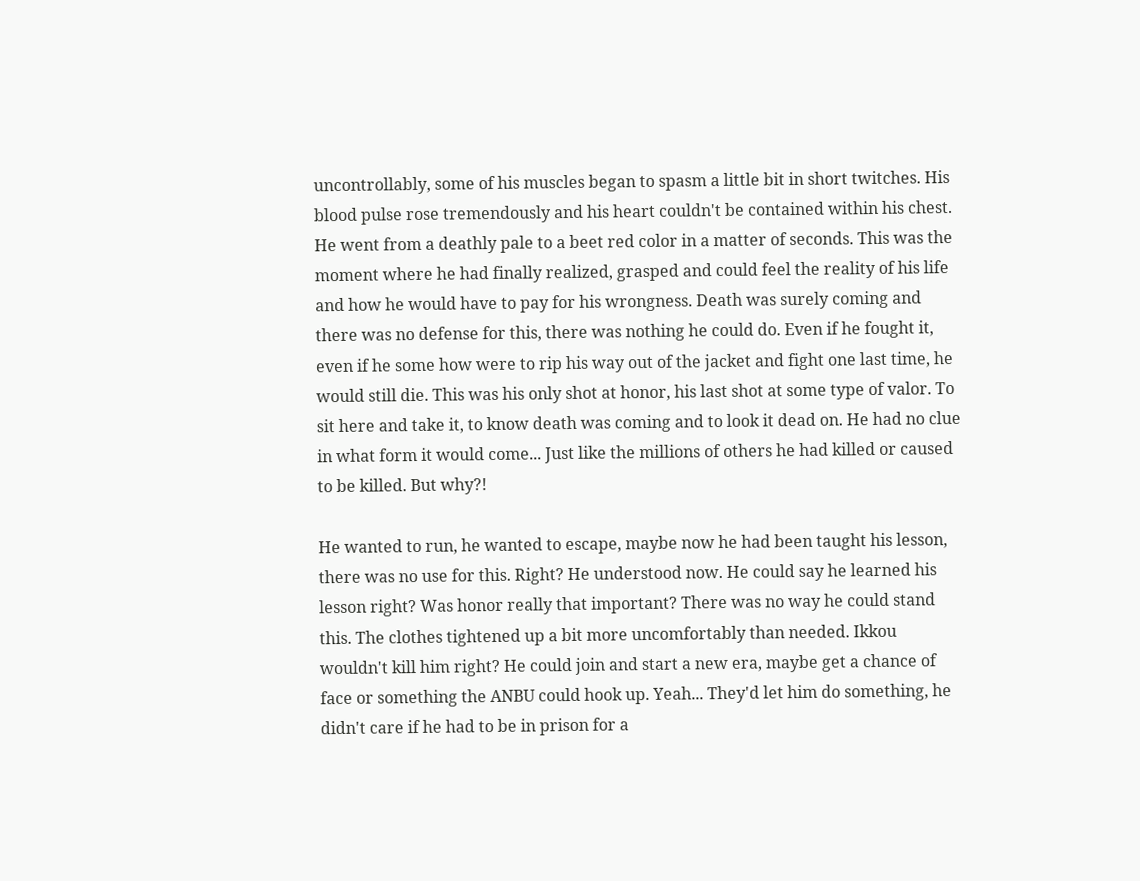uncontrollably, some of his muscles began to spasm a little bit in short twitches. His blood pulse rose tremendously and his heart couldn't be contained within his chest. He went from a deathly pale to a beet red color in a matter of seconds. This was the moment where he had finally realized, grasped and could feel the reality of his life and how he would have to pay for his wrongness. Death was surely coming and there was no defense for this, there was nothing he could do. Even if he fought it, even if he some how were to rip his way out of the jacket and fight one last time, he would still die. This was his only shot at honor, his last shot at some type of valor. To sit here and take it, to know death was coming and to look it dead on. He had no clue in what form it would come... Just like the millions of others he had killed or caused to be killed. But why?!

He wanted to run, he wanted to escape, maybe now he had been taught his lesson, there was no use for this. Right? He understood now. He could say he learned his lesson right? Was honor really that important? There was no way he could stand this. The clothes tightened up a bit more uncomfortably than needed. Ikkou wouldn't kill him right? He could join and start a new era, maybe get a chance of face or something the ANBU could hook up. Yeah... They'd let him do something, he didn't care if he had to be in prison for a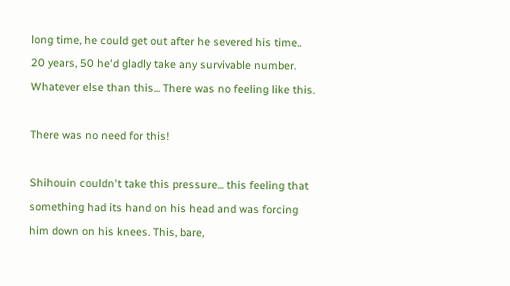long time, he could get out after he severed his time.. 20 years, 50 he'd gladly take any survivable number. Whatever else than this... There was no feeling like this.

There was no need for this!

Shihouin couldn't take this pressure... this feeling that something had its hand on his head and was forcing him down on his knees. This, bare,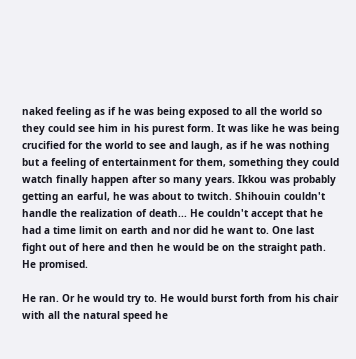naked feeling as if he was being exposed to all the world so they could see him in his purest form. It was like he was being crucified for the world to see and laugh, as if he was nothing but a feeling of entertainment for them, something they could watch finally happen after so many years. Ikkou was probably getting an earful, he was about to twitch. Shihouin couldn't handle the realization of death... He couldn't accept that he had a time limit on earth and nor did he want to. One last fight out of here and then he would be on the straight path. He promised.

He ran. Or he would try to. He would burst forth from his chair with all the natural speed he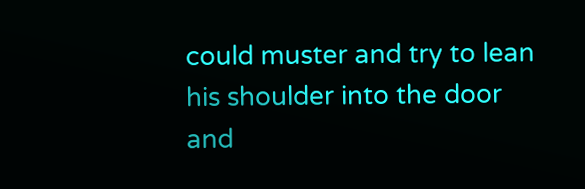could muster and try to lean his shoulder into the door and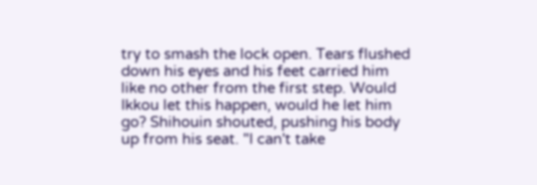try to smash the lock open. Tears flushed down his eyes and his feet carried him like no other from the first step. Would Ikkou let this happen, would he let him go? Shihouin shouted, pushing his body up from his seat. "I can't take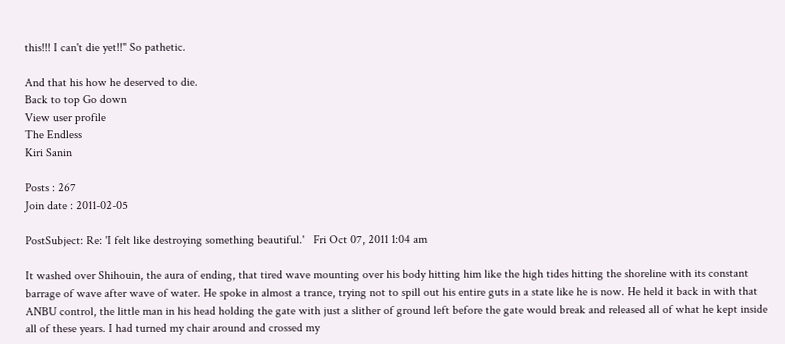this!!! I can't die yet!!" So pathetic.

And that his how he deserved to die.
Back to top Go down
View user profile
The Endless
Kiri Sanin

Posts : 267
Join date : 2011-02-05

PostSubject: Re: 'I felt like destroying something beautiful.'   Fri Oct 07, 2011 1:04 am

It washed over Shihouin, the aura of ending, that tired wave mounting over his body hitting him like the high tides hitting the shoreline with its constant barrage of wave after wave of water. He spoke in almost a trance, trying not to spill out his entire guts in a state like he is now. He held it back in with that ANBU control, the little man in his head holding the gate with just a slither of ground left before the gate would break and released all of what he kept inside all of these years. I had turned my chair around and crossed my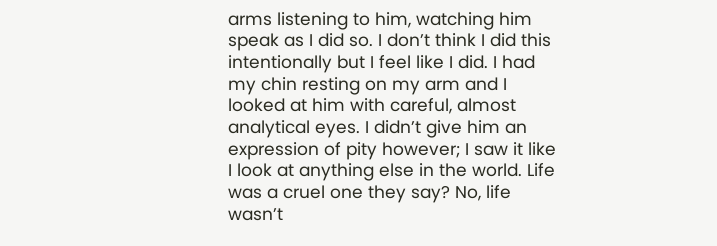arms listening to him, watching him speak as I did so. I don’t think I did this intentionally but I feel like I did. I had my chin resting on my arm and I looked at him with careful, almost analytical eyes. I didn’t give him an expression of pity however; I saw it like I look at anything else in the world. Life was a cruel one they say? No, life wasn’t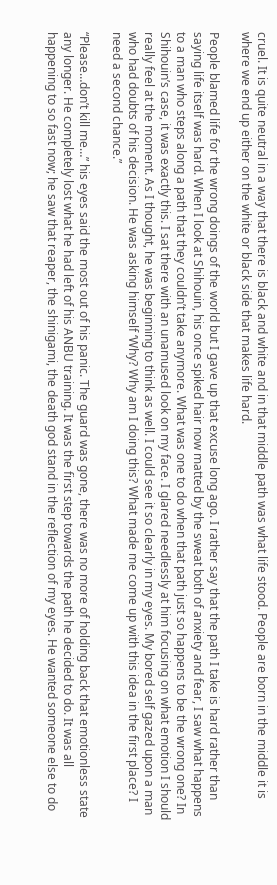cruel. It is quite neutral in a way that there is black and white and in that middle path was what life stood. People are born in the middle it is where we end up either on the white or black side that makes life hard.

People blamed life for the wrong doings of the world but I gave up that excuse long ago. I rather say that the path I take is hard rather than saying life itself was hard. When I look at Shihouin, his once spiked hair now matted by the sweat both of anxiety and fear, I saw what happens to a man who steps along a path that they couldn’t take anymore. What was one to do when that path just so happens to be the wrong one? In Shihouin’s case, it was exactly this. I sat there with an unamused look on my face. I glared needlessly at him focusing on what emotion I should really feel at the moment. As I thought, he was beginning to think as well. I could see it so clearly in my eyes. My bored self gazed upon a man who had doubts of his decision. He was asking himself ‘Why? Why am I doing this? What made me come up with this idea in the first place? I need a second chance.”

“Please…don’t kill me…” his eyes said the most out of his panic. The guard was gone, there was no more of holding back that emotionless state any longer. He completely lost what he had left of his ANBU training. It was the first step towards the path he decided to do. It was all happening to so fast now; he saw that reaper, the shinigami, the death god stand in the reflection of my eyes. He wanted someone else to do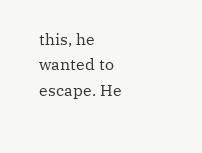this, he wanted to escape. He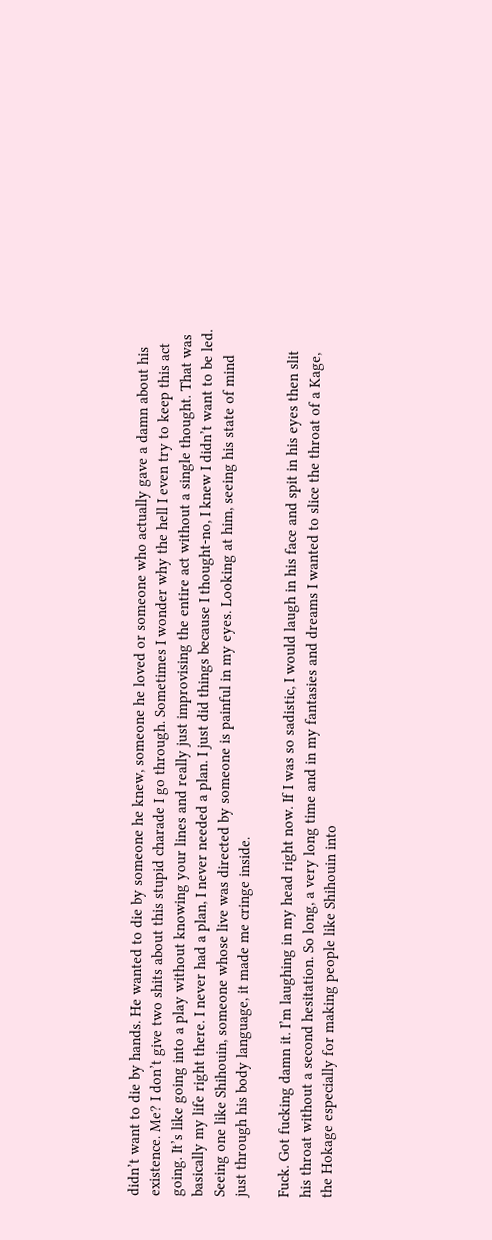didn’t want to die by hands. He wanted to die by someone he knew, someone he loved or someone who actually gave a damn about his existence. Me? I don’t give two shits about this stupid charade I go through. Sometimes I wonder why the hell I even try to keep this act going. It’s like going into a play without knowing your lines and really just improvising the entire act without a single thought. That was basically my life right there. I never had a plan, I never needed a plan. I just did things because I thought-no, I knew I didn’t want to be led. Seeing one like Shihouin, someone whose live was directed by someone is painful in my eyes. Looking at him, seeing his state of mind just through his body language, it made me cringe inside.

Fuck. Got fucking damn it. I’m laughing in my head right now. If I was so sadistic, I would laugh in his face and spit in his eyes then slit his throat without a second hesitation. So long, a very long time and in my fantasies and dreams I wanted to slice the throat of a Kage, the Hokage especially for making people like Shihouin into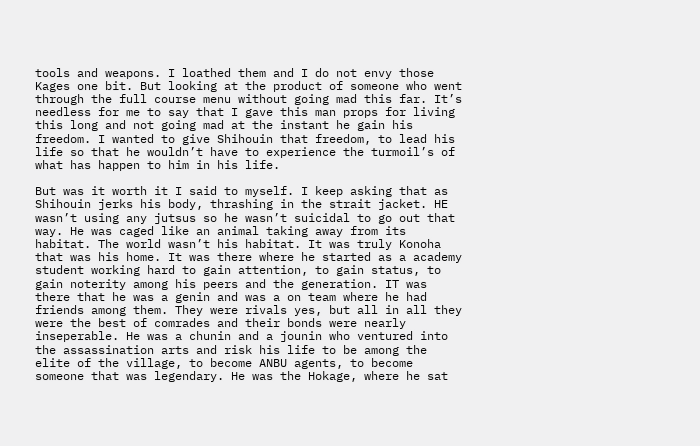tools and weapons. I loathed them and I do not envy those Kages one bit. But looking at the product of someone who went through the full course menu without going mad this far. It’s needless for me to say that I gave this man props for living this long and not going mad at the instant he gain his freedom. I wanted to give Shihouin that freedom, to lead his life so that he wouldn’t have to experience the turmoil’s of what has happen to him in his life.

But was it worth it I said to myself. I keep asking that as Shihouin jerks his body, thrashing in the strait jacket. HE wasn’t using any jutsus so he wasn’t suicidal to go out that way. He was caged like an animal taking away from its habitat. The world wasn’t his habitat. It was truly Konoha that was his home. It was there where he started as a academy student working hard to gain attention, to gain status, to gain noterity among his peers and the generation. IT was there that he was a genin and was a on team where he had friends among them. They were rivals yes, but all in all they were the best of comrades and their bonds were nearly inseperable. He was a chunin and a jounin who ventured into the assassination arts and risk his life to be among the elite of the village, to become ANBU agents, to become someone that was legendary. He was the Hokage, where he sat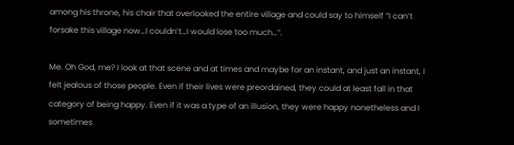among his throne, his chair that overlooked the entire village and could say to himself “I can’t forsake this village now…I couldn’t…I would lose too much…”.

Me. Oh God, me? I look at that scene and at times and maybe for an instant, and just an instant, I felt jealous of those people. Even if their lives were preordained, they could at least fall in that category of being happy. Even if it was a type of an illusion, they were happy nonetheless and I sometimes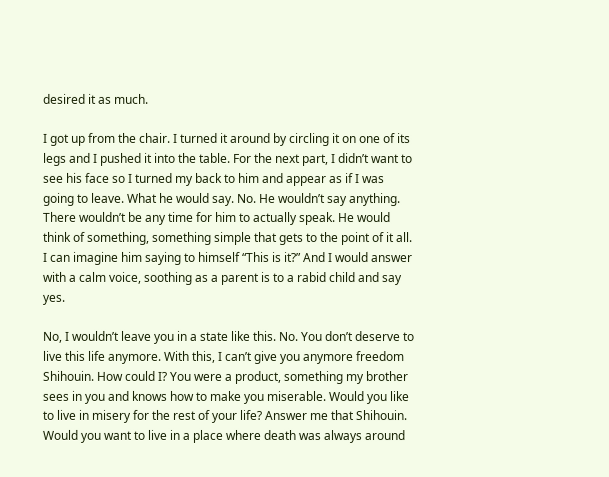desired it as much.

I got up from the chair. I turned it around by circling it on one of its legs and I pushed it into the table. For the next part, I didn’t want to see his face so I turned my back to him and appear as if I was going to leave. What he would say. No. He wouldn’t say anything. There wouldn’t be any time for him to actually speak. He would think of something, something simple that gets to the point of it all. I can imagine him saying to himself “This is it?” And I would answer with a calm voice, soothing as a parent is to a rabid child and say yes.

No, I wouldn’t leave you in a state like this. No. You don’t deserve to live this life anymore. With this, I can’t give you anymore freedom Shihouin. How could I? You were a product, something my brother sees in you and knows how to make you miserable. Would you like to live in misery for the rest of your life? Answer me that Shihouin. Would you want to live in a place where death was always around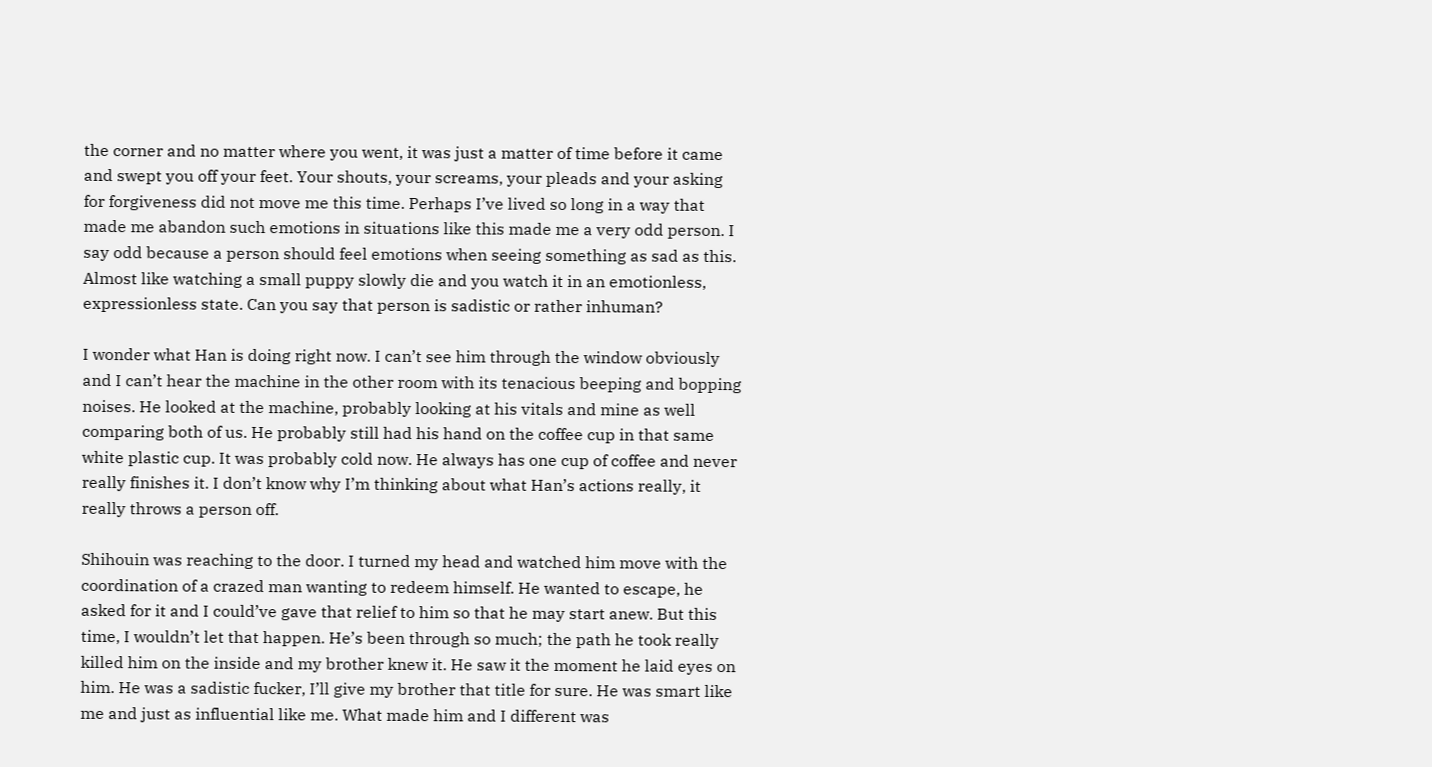the corner and no matter where you went, it was just a matter of time before it came and swept you off your feet. Your shouts, your screams, your pleads and your asking for forgiveness did not move me this time. Perhaps I’ve lived so long in a way that made me abandon such emotions in situations like this made me a very odd person. I say odd because a person should feel emotions when seeing something as sad as this. Almost like watching a small puppy slowly die and you watch it in an emotionless, expressionless state. Can you say that person is sadistic or rather inhuman?

I wonder what Han is doing right now. I can’t see him through the window obviously and I can’t hear the machine in the other room with its tenacious beeping and bopping noises. He looked at the machine, probably looking at his vitals and mine as well comparing both of us. He probably still had his hand on the coffee cup in that same white plastic cup. It was probably cold now. He always has one cup of coffee and never really finishes it. I don’t know why I’m thinking about what Han’s actions really, it really throws a person off.

Shihouin was reaching to the door. I turned my head and watched him move with the coordination of a crazed man wanting to redeem himself. He wanted to escape, he asked for it and I could’ve gave that relief to him so that he may start anew. But this time, I wouldn’t let that happen. He’s been through so much; the path he took really killed him on the inside and my brother knew it. He saw it the moment he laid eyes on him. He was a sadistic fucker, I’ll give my brother that title for sure. He was smart like me and just as influential like me. What made him and I different was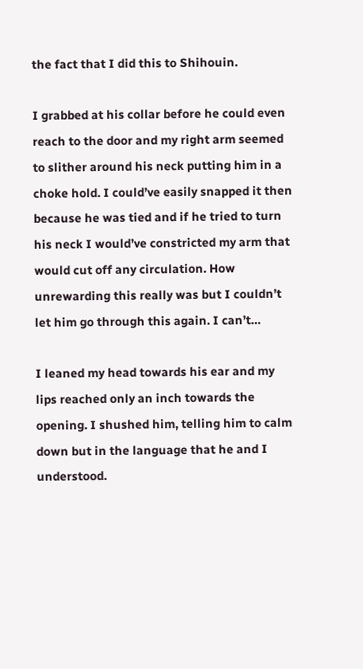the fact that I did this to Shihouin.

I grabbed at his collar before he could even reach to the door and my right arm seemed to slither around his neck putting him in a choke hold. I could’ve easily snapped it then because he was tied and if he tried to turn his neck I would’ve constricted my arm that would cut off any circulation. How unrewarding this really was but I couldn’t let him go through this again. I can’t…

I leaned my head towards his ear and my lips reached only an inch towards the opening. I shushed him, telling him to calm down but in the language that he and I understood.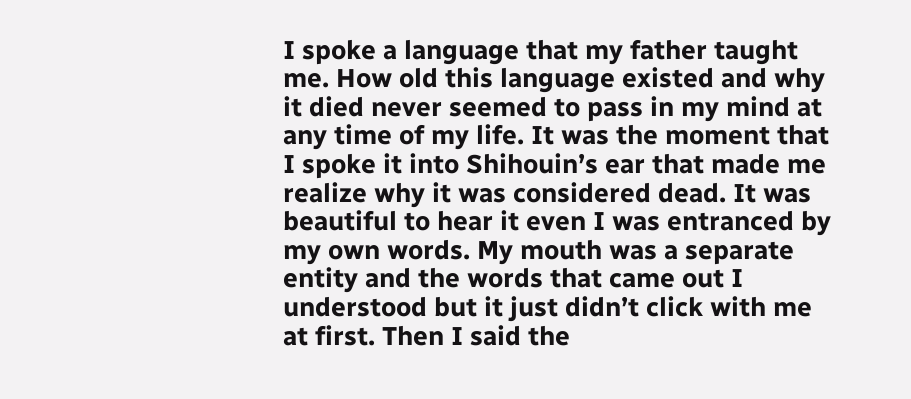I spoke a language that my father taught me. How old this language existed and why it died never seemed to pass in my mind at any time of my life. It was the moment that I spoke it into Shihouin’s ear that made me realize why it was considered dead. It was beautiful to hear it even I was entranced by my own words. My mouth was a separate entity and the words that came out I understood but it just didn’t click with me at first. Then I said the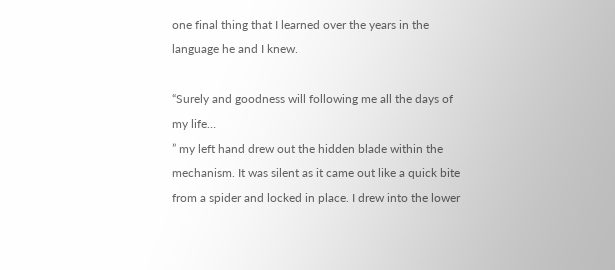one final thing that I learned over the years in the language he and I knew.

“Surely and goodness will following me all the days of my life…
” my left hand drew out the hidden blade within the mechanism. It was silent as it came out like a quick bite from a spider and locked in place. I drew into the lower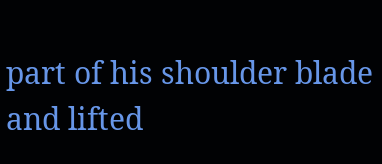part of his shoulder blade and lifted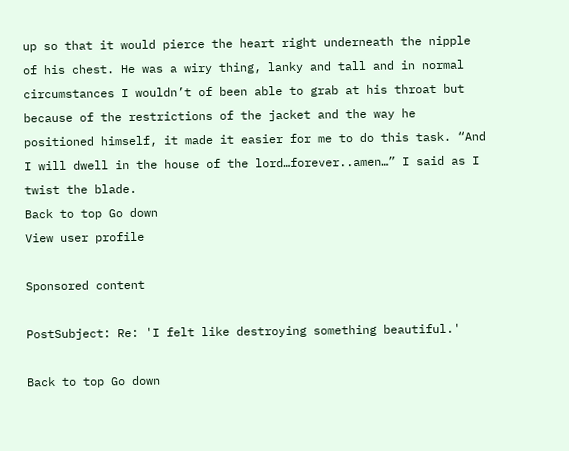up so that it would pierce the heart right underneath the nipple of his chest. He was a wiry thing, lanky and tall and in normal circumstances I wouldn’t of been able to grab at his throat but because of the restrictions of the jacket and the way he positioned himself, it made it easier for me to do this task. “And I will dwell in the house of the lord…forever..amen…” I said as I twist the blade.
Back to top Go down
View user profile

Sponsored content

PostSubject: Re: 'I felt like destroying something beautiful.'

Back to top Go down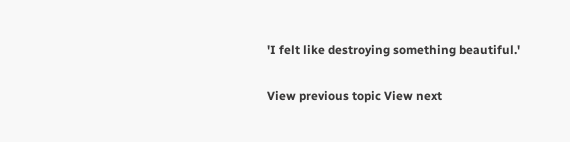'I felt like destroying something beautiful.'

View previous topic View next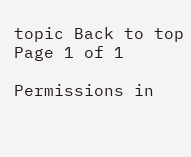topic Back to top
Page 1 of 1

Permissions in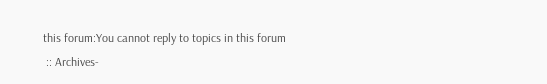this forum:You cannot reply to topics in this forum
 :: Archives-